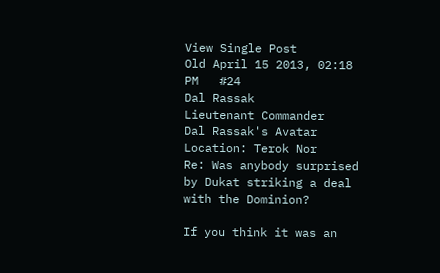View Single Post
Old April 15 2013, 02:18 PM   #24
Dal Rassak
Lieutenant Commander
Dal Rassak's Avatar
Location: Terok Nor
Re: Was anybody surprised by Dukat striking a deal with the Dominion?

If you think it was an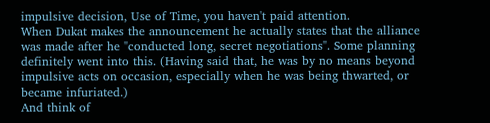impulsive decision, Use of Time, you haven't paid attention.
When Dukat makes the announcement he actually states that the alliance was made after he "conducted long, secret negotiations". Some planning definitely went into this. (Having said that, he was by no means beyond impulsive acts on occasion, especially when he was being thwarted, or became infuriated.)
And think of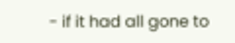- if it had all gone to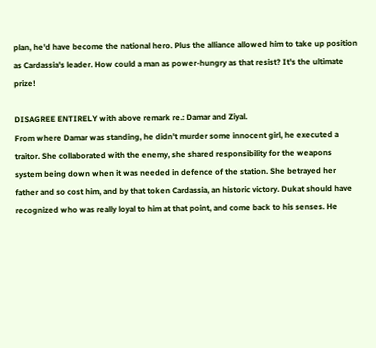plan, he'd have become the national hero. Plus the alliance allowed him to take up position as Cardassia's leader. How could a man as power-hungry as that resist? It's the ultimate prize!

DISAGREE ENTIRELY with above remark re.: Damar and Ziyal.
From where Damar was standing, he didn't murder some innocent girl, he executed a traitor. She collaborated with the enemy, she shared responsibility for the weapons system being down when it was needed in defence of the station. She betrayed her father and so cost him, and by that token Cardassia, an historic victory. Dukat should have recognized who was really loyal to him at that point, and come back to his senses. He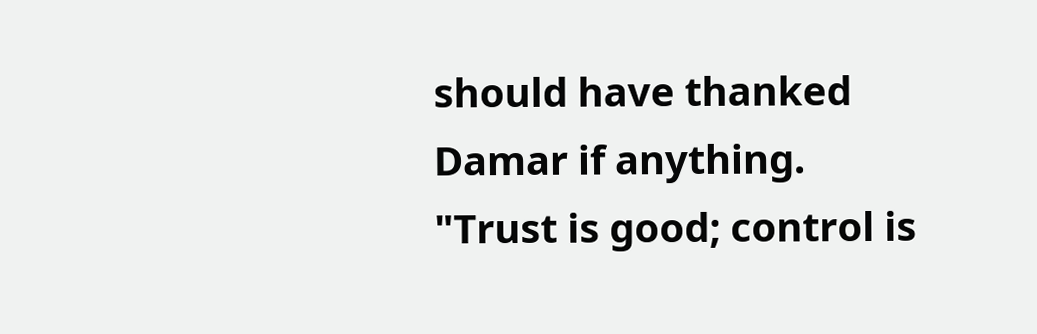should have thanked Damar if anything.
"Trust is good; control is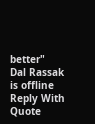better"
Dal Rassak is offline   Reply With Quote